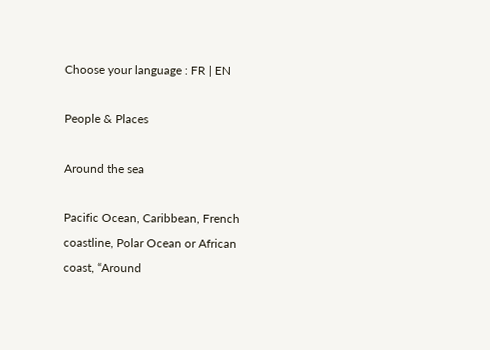Choose your language : FR | EN

People & Places

Around the sea

Pacific Ocean, Caribbean, French coastline, Polar Ocean or African coast, “Around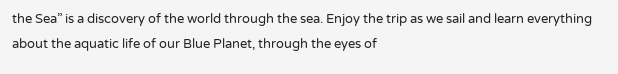the Sea” is a discovery of the world through the sea. Enjoy the trip as we sail and learn everything about the aquatic life of our Blue Planet, through the eyes of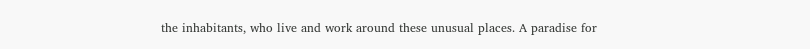the inhabitants, who live and work around these unusual places. A paradise for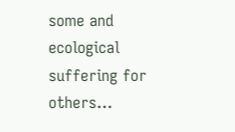some and ecological suffering for others…